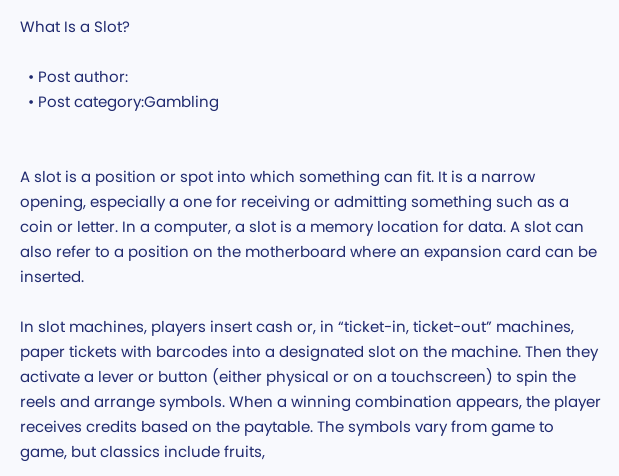What Is a Slot?

  • Post author:
  • Post category:Gambling


A slot is a position or spot into which something can fit. It is a narrow opening, especially a one for receiving or admitting something such as a coin or letter. In a computer, a slot is a memory location for data. A slot can also refer to a position on the motherboard where an expansion card can be inserted.

In slot machines, players insert cash or, in “ticket-in, ticket-out” machines, paper tickets with barcodes into a designated slot on the machine. Then they activate a lever or button (either physical or on a touchscreen) to spin the reels and arrange symbols. When a winning combination appears, the player receives credits based on the paytable. The symbols vary from game to game, but classics include fruits,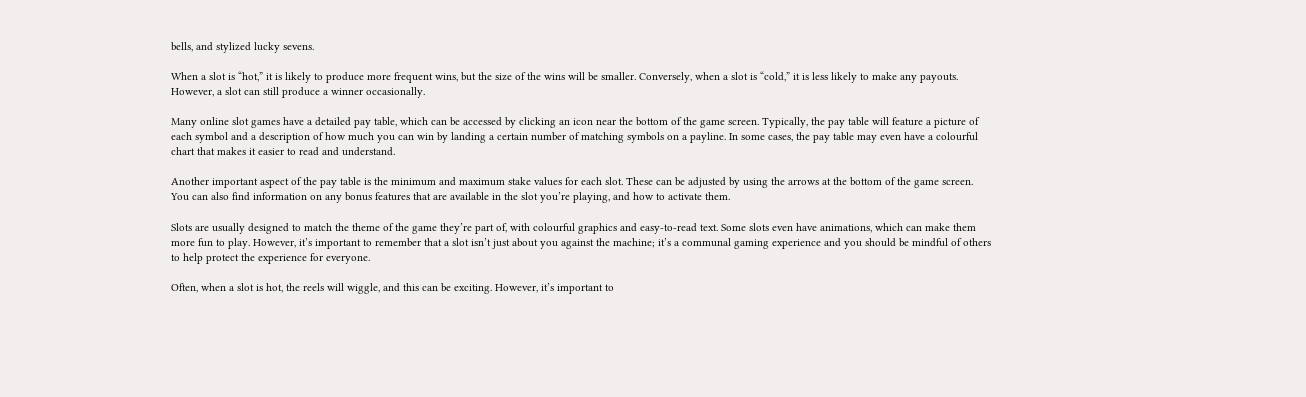bells, and stylized lucky sevens.

When a slot is “hot,” it is likely to produce more frequent wins, but the size of the wins will be smaller. Conversely, when a slot is “cold,” it is less likely to make any payouts. However, a slot can still produce a winner occasionally.

Many online slot games have a detailed pay table, which can be accessed by clicking an icon near the bottom of the game screen. Typically, the pay table will feature a picture of each symbol and a description of how much you can win by landing a certain number of matching symbols on a payline. In some cases, the pay table may even have a colourful chart that makes it easier to read and understand.

Another important aspect of the pay table is the minimum and maximum stake values for each slot. These can be adjusted by using the arrows at the bottom of the game screen. You can also find information on any bonus features that are available in the slot you’re playing, and how to activate them.

Slots are usually designed to match the theme of the game they’re part of, with colourful graphics and easy-to-read text. Some slots even have animations, which can make them more fun to play. However, it’s important to remember that a slot isn’t just about you against the machine; it’s a communal gaming experience and you should be mindful of others to help protect the experience for everyone.

Often, when a slot is hot, the reels will wiggle, and this can be exciting. However, it’s important to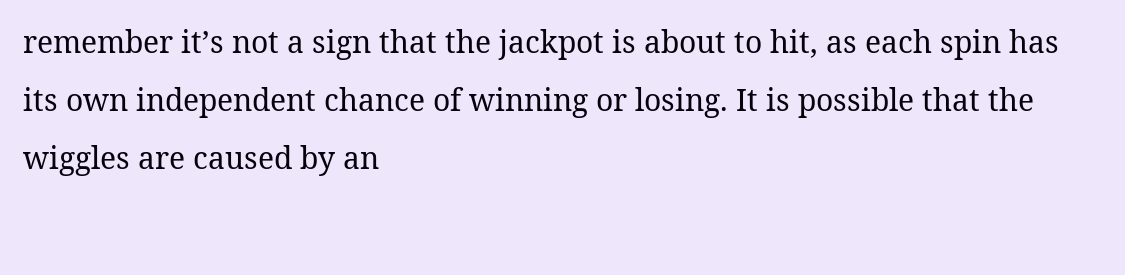remember it’s not a sign that the jackpot is about to hit, as each spin has its own independent chance of winning or losing. It is possible that the wiggles are caused by an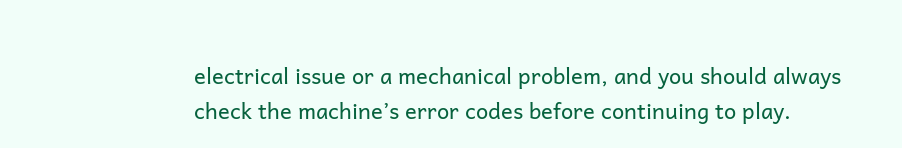electrical issue or a mechanical problem, and you should always check the machine’s error codes before continuing to play.